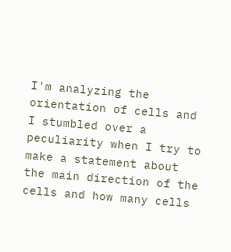I'm analyzing the orientation of cells and I stumbled over a peculiarity when I try to make a statement about the main direction of the cells and how many cells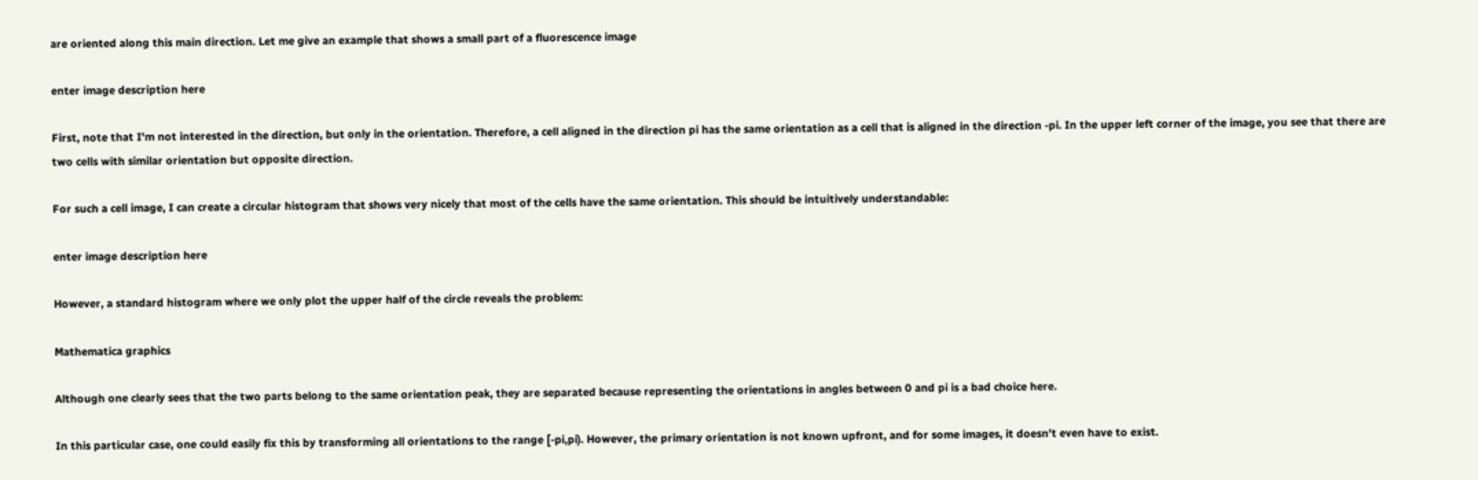are oriented along this main direction. Let me give an example that shows a small part of a fluorescence image

enter image description here

First, note that I'm not interested in the direction, but only in the orientation. Therefore, a cell aligned in the direction pi has the same orientation as a cell that is aligned in the direction -pi. In the upper left corner of the image, you see that there are two cells with similar orientation but opposite direction.

For such a cell image, I can create a circular histogram that shows very nicely that most of the cells have the same orientation. This should be intuitively understandable:

enter image description here

However, a standard histogram where we only plot the upper half of the circle reveals the problem:

Mathematica graphics

Although one clearly sees that the two parts belong to the same orientation peak, they are separated because representing the orientations in angles between 0 and pi is a bad choice here.

In this particular case, one could easily fix this by transforming all orientations to the range [-pi,pi). However, the primary orientation is not known upfront, and for some images, it doesn't even have to exist.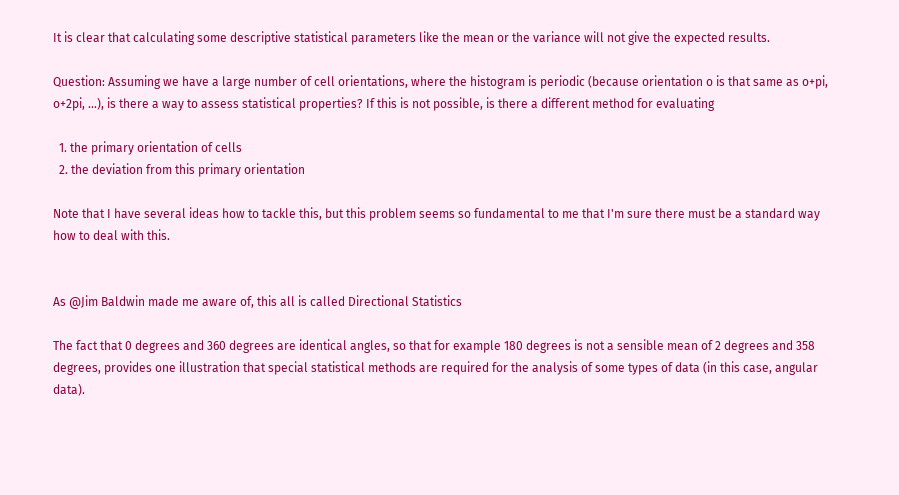It is clear that calculating some descriptive statistical parameters like the mean or the variance will not give the expected results.

Question: Assuming we have a large number of cell orientations, where the histogram is periodic (because orientation o is that same as o+pi, o+2pi, ...), is there a way to assess statistical properties? If this is not possible, is there a different method for evaluating

  1. the primary orientation of cells
  2. the deviation from this primary orientation

Note that I have several ideas how to tackle this, but this problem seems so fundamental to me that I'm sure there must be a standard way how to deal with this.


As @Jim Baldwin made me aware of, this all is called Directional Statistics

The fact that 0 degrees and 360 degrees are identical angles, so that for example 180 degrees is not a sensible mean of 2 degrees and 358 degrees, provides one illustration that special statistical methods are required for the analysis of some types of data (in this case, angular data).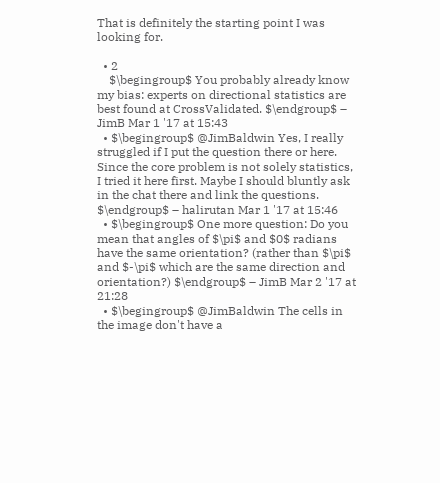That is definitely the starting point I was looking for.

  • 2
    $\begingroup$ You probably already know my bias: experts on directional statistics are best found at CrossValidated. $\endgroup$ – JimB Mar 1 '17 at 15:43
  • $\begingroup$ @JimBaldwin Yes, I really struggled if I put the question there or here. Since the core problem is not solely statistics, I tried it here first. Maybe I should bluntly ask in the chat there and link the questions. $\endgroup$ – halirutan Mar 1 '17 at 15:46
  • $\begingroup$ One more question: Do you mean that angles of $\pi$ and $0$ radians have the same orientation? (rather than $\pi$ and $-\pi$ which are the same direction and orientation?) $\endgroup$ – JimB Mar 2 '17 at 21:28
  • $\begingroup$ @JimBaldwin The cells in the image don't have a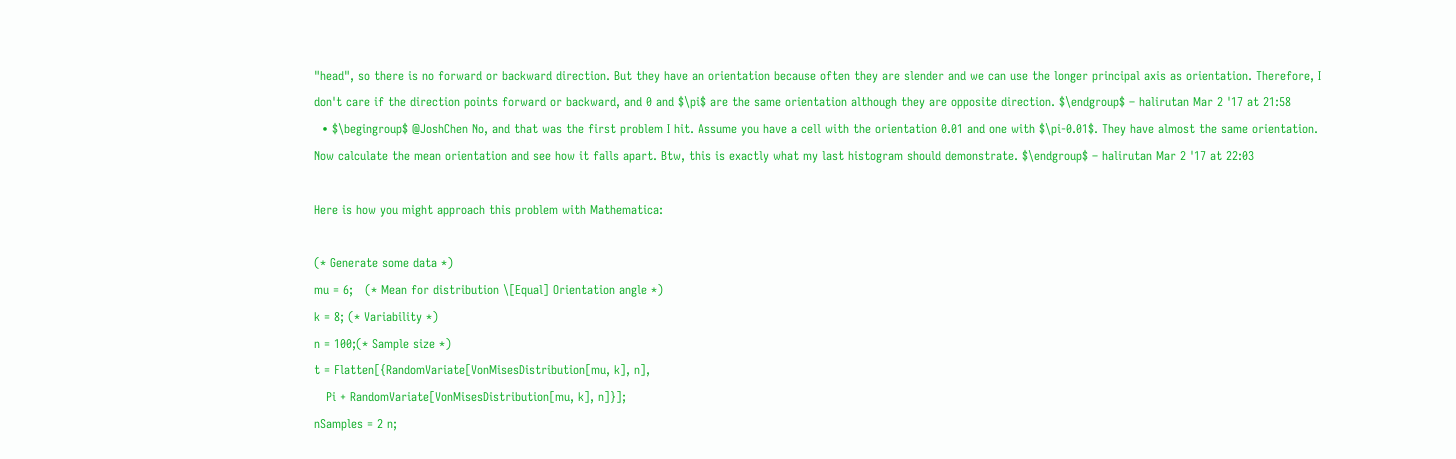"head", so there is no forward or backward direction. But they have an orientation because often they are slender and we can use the longer principal axis as orientation. Therefore, I don't care if the direction points forward or backward, and 0 and $\pi$ are the same orientation although they are opposite direction. $\endgroup$ – halirutan Mar 2 '17 at 21:58
  • $\begingroup$ @JoshChen No, and that was the first problem I hit. Assume you have a cell with the orientation 0.01 and one with $\pi-0.01$. They have almost the same orientation. Now calculate the mean orientation and see how it falls apart. Btw, this is exactly what my last histogram should demonstrate. $\endgroup$ – halirutan Mar 2 '17 at 22:03

Here is how you might approach this problem with Mathematica:

(* Generate some data *)
mu = 6;   (* Mean for distribution \[Equal] Orientation angle *)
k = 8; (* Variability *)
n = 100;(* Sample size *)
t = Flatten[{RandomVariate[VonMisesDistribution[mu, k], n],
   Pi + RandomVariate[VonMisesDistribution[mu, k], n]}];
nSamples = 2 n;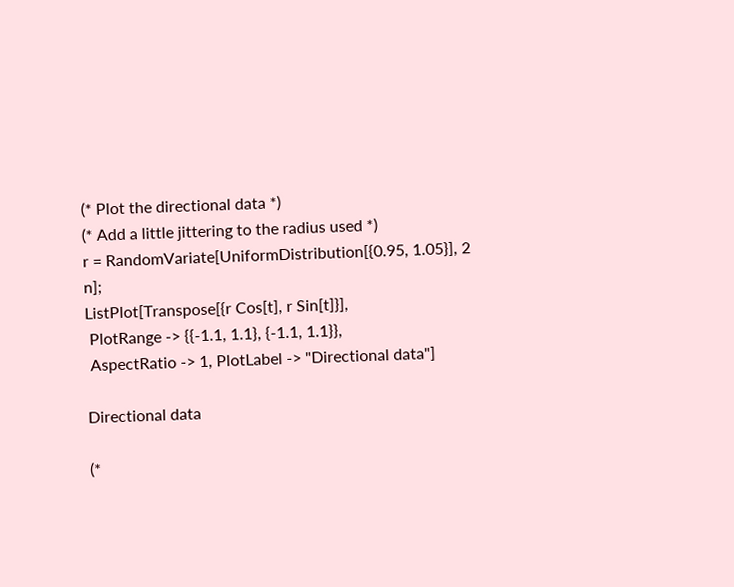(* Plot the directional data *)
(* Add a little jittering to the radius used *)
r = RandomVariate[UniformDistribution[{0.95, 1.05}], 2 n];
ListPlot[Transpose[{r Cos[t], r Sin[t]}],
 PlotRange -> {{-1.1, 1.1}, {-1.1, 1.1}},
 AspectRatio -> 1, PlotLabel -> "Directional data"]

Directional data

(*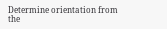Determine orientation from the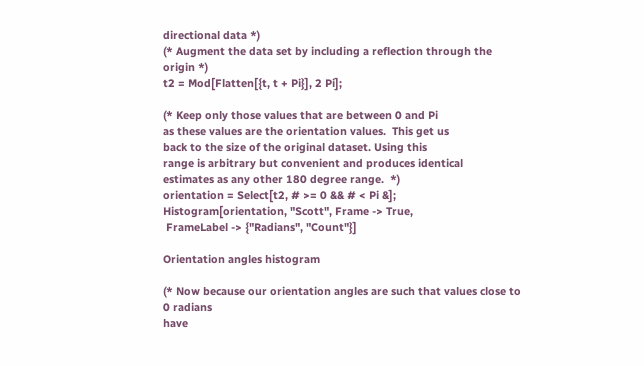directional data *)
(* Augment the data set by including a reflection through the origin *)
t2 = Mod[Flatten[{t, t + Pi}], 2 Pi];

(* Keep only those values that are between 0 and Pi
as these values are the orientation values.  This get us
back to the size of the original dataset. Using this
range is arbitrary but convenient and produces identical
estimates as any other 180 degree range.  *)
orientation = Select[t2, # >= 0 && # < Pi &];
Histogram[orientation, "Scott", Frame -> True,
 FrameLabel -> {"Radians", "Count"}]

Orientation angles histogram

(* Now because our orientation angles are such that values close to 0 radians
have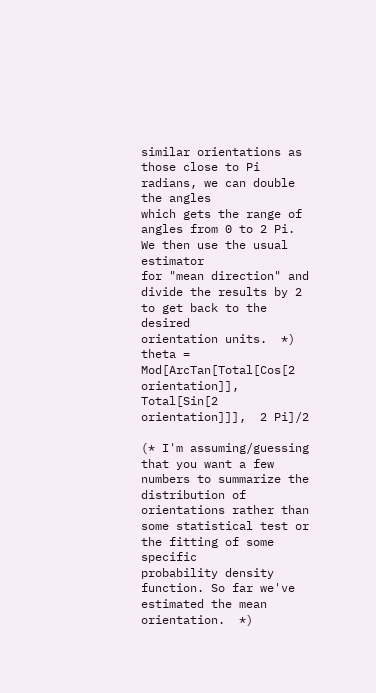similar orientations as those close to Pi radians, we can double the angles
which gets the range of angles from 0 to 2 Pi.  We then use the usual estimator
for "mean direction" and divide the results by 2 to get back to the desired
orientation units.  *)
theta = Mod[ArcTan[Total[Cos[2 orientation]], Total[Sin[2 orientation]]],  2 Pi]/2

(* I'm assuming/guessing that you want a few numbers to summarize the distribution of
orientations rather than some statistical test or the fitting of some specific
probability density function. So far we've estimated the mean orientation.  *)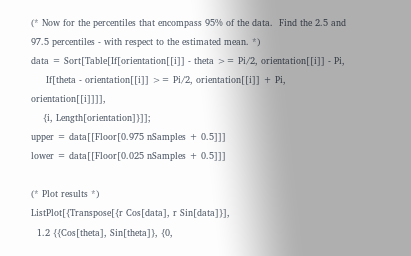(* Now for the percentiles that encompass 95% of the data.  Find the 2.5 and
97.5 percentiles - with respect to the estimated mean. *)
data = Sort[Table[If[orientation[[i]] - theta >= Pi/2, orientation[[i]] - Pi,
     If[theta - orientation[[i]] >= Pi/2, orientation[[i]] + Pi, orientation[[i]]]],
    {i, Length[orientation]}]];
upper = data[[Floor[0.975 nSamples + 0.5]]]
lower = data[[Floor[0.025 nSamples + 0.5]]]

(* Plot results *)
ListPlot[{Transpose[{r Cos[data], r Sin[data]}],
  1.2 {{Cos[theta], Sin[theta]}, {0,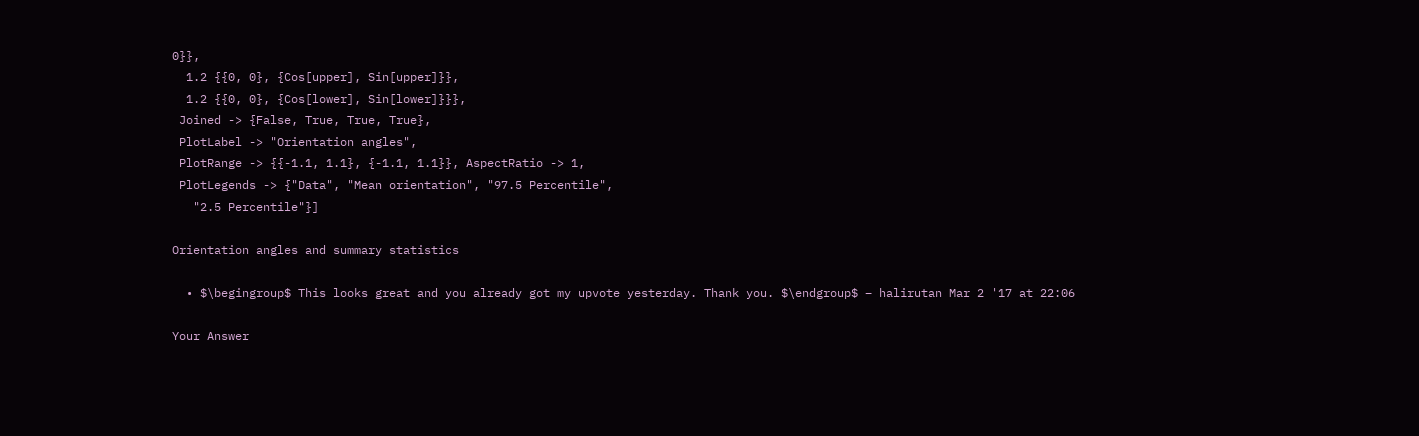0}},
  1.2 {{0, 0}, {Cos[upper], Sin[upper]}},
  1.2 {{0, 0}, {Cos[lower], Sin[lower]}}},
 Joined -> {False, True, True, True},
 PlotLabel -> "Orientation angles",
 PlotRange -> {{-1.1, 1.1}, {-1.1, 1.1}}, AspectRatio -> 1,
 PlotLegends -> {"Data", "Mean orientation", "97.5 Percentile",
   "2.5 Percentile"}]

Orientation angles and summary statistics

  • $\begingroup$ This looks great and you already got my upvote yesterday. Thank you. $\endgroup$ – halirutan Mar 2 '17 at 22:06

Your Answer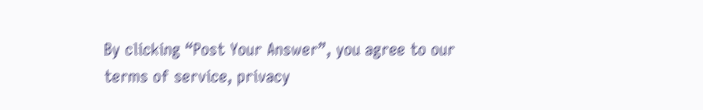By clicking “Post Your Answer”, you agree to our terms of service, privacy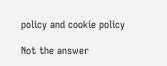policy and cookie policy

Not the answer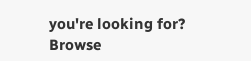you're looking for? Browse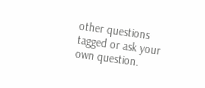other questions tagged or ask your own question.